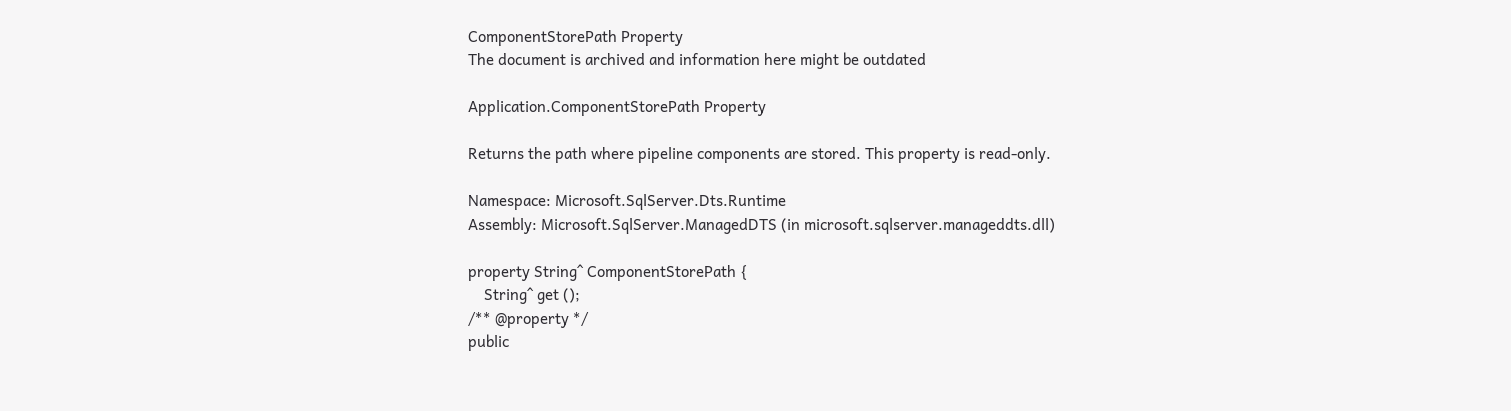ComponentStorePath Property
The document is archived and information here might be outdated

Application.ComponentStorePath Property

Returns the path where pipeline components are stored. This property is read-only.

Namespace: Microsoft.SqlServer.Dts.Runtime
Assembly: Microsoft.SqlServer.ManagedDTS (in microsoft.sqlserver.manageddts.dll)

property String^ ComponentStorePath {
    String^ get ();
/** @property */
public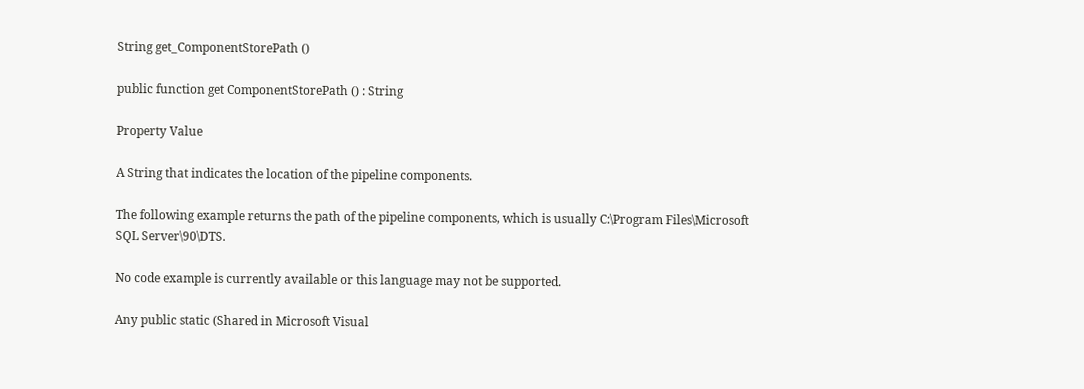String get_ComponentStorePath ()

public function get ComponentStorePath () : String

Property Value

A String that indicates the location of the pipeline components.

The following example returns the path of the pipeline components, which is usually C:\Program Files\Microsoft SQL Server\90\DTS.

No code example is currently available or this language may not be supported.

Any public static (Shared in Microsoft Visual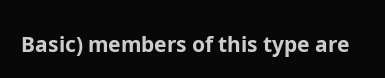Basic) members of this type are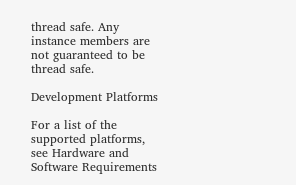thread safe. Any instance members are not guaranteed to be thread safe.

Development Platforms

For a list of the supported platforms, see Hardware and Software Requirements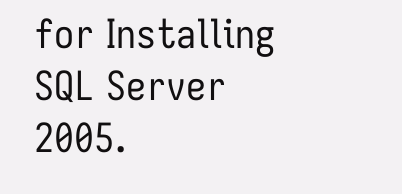for Installing SQL Server 2005.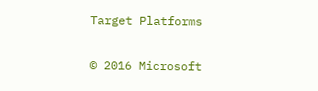Target Platforms

© 2016 Microsoft